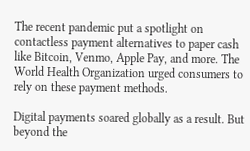The recent pandemic put a spotlight on contactless payment alternatives to paper cash like Bitcoin, Venmo, Apple Pay, and more. The World Health Organization urged consumers to rely on these payment methods.

Digital payments soared globally as a result. But beyond the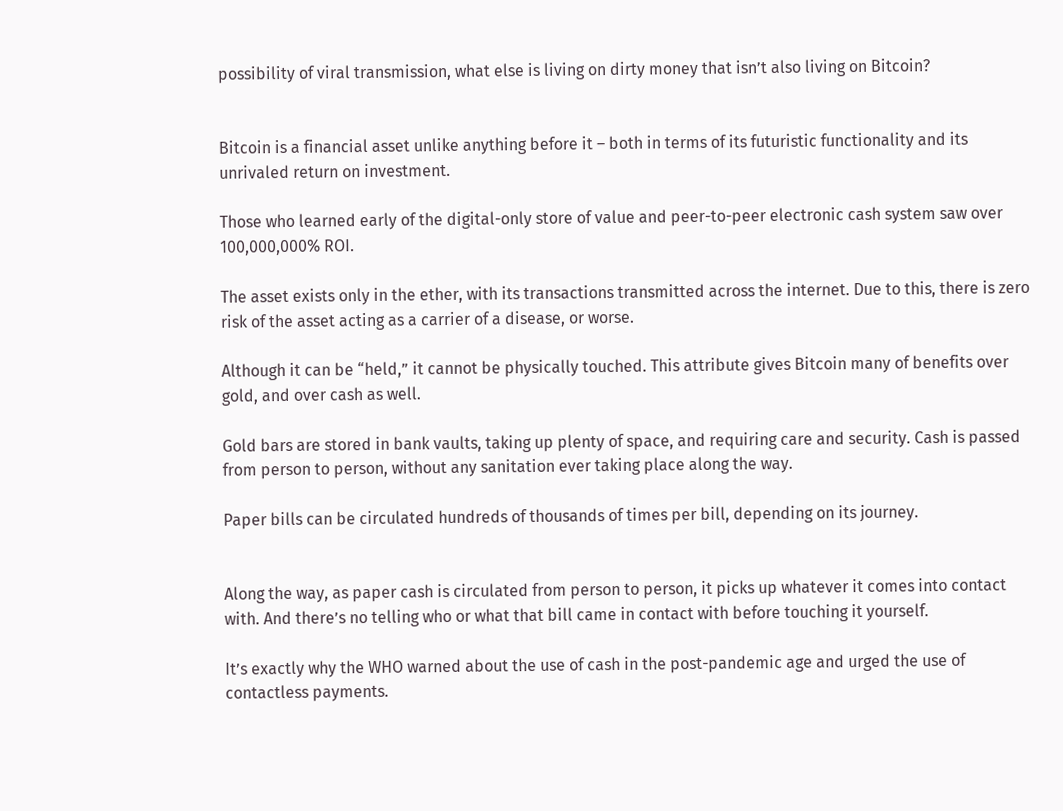possibility of viral transmission, what else is living on dirty money that isn’t also living on Bitcoin?


Bitcoin is a financial asset unlike anything before it – both in terms of its futuristic functionality and its unrivaled return on investment.

Those who learned early of the digital-only store of value and peer-to-peer electronic cash system saw over 100,000,000% ROI.

The asset exists only in the ether, with its transactions transmitted across the internet. Due to this, there is zero risk of the asset acting as a carrier of a disease, or worse.

Although it can be “held,” it cannot be physically touched. This attribute gives Bitcoin many of benefits over gold, and over cash as well.

Gold bars are stored in bank vaults, taking up plenty of space, and requiring care and security. Cash is passed from person to person, without any sanitation ever taking place along the way.

Paper bills can be circulated hundreds of thousands of times per bill, depending on its journey.


Along the way, as paper cash is circulated from person to person, it picks up whatever it comes into contact with. And there’s no telling who or what that bill came in contact with before touching it yourself.

It’s exactly why the WHO warned about the use of cash in the post-pandemic age and urged the use of contactless payments.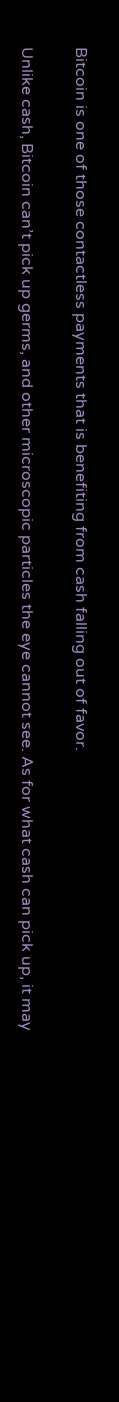Bitcoin is one of those contactless payments that is benefiting from cash falling out of favor.

Unlike cash, Bitcoin can’t pick up germs, and other microscopic particles the eye cannot see. As for what cash can pick up, it may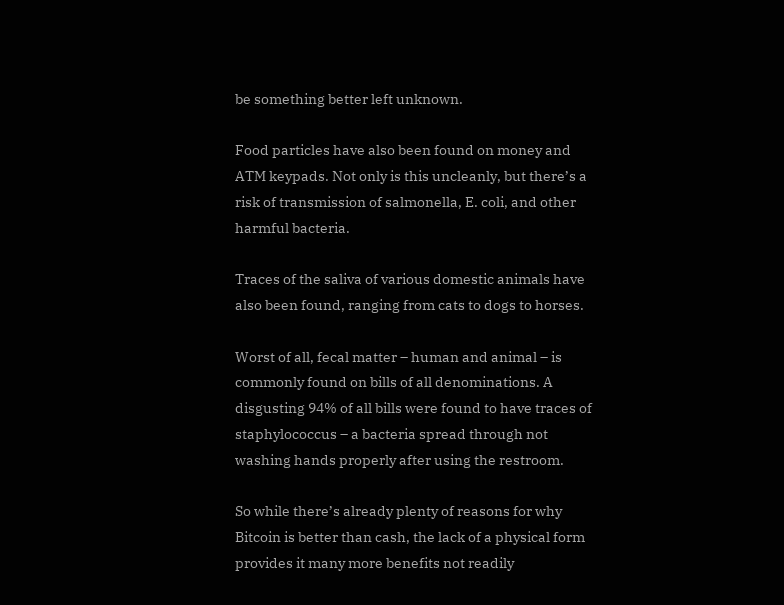be something better left unknown.

Food particles have also been found on money and ATM keypads. Not only is this uncleanly, but there’s a risk of transmission of salmonella, E. coli, and other harmful bacteria.

Traces of the saliva of various domestic animals have also been found, ranging from cats to dogs to horses.

Worst of all, fecal matter – human and animal – is commonly found on bills of all denominations. A disgusting 94% of all bills were found to have traces of staphylococcus – a bacteria spread through not washing hands properly after using the restroom.

So while there’s already plenty of reasons for why Bitcoin is better than cash, the lack of a physical form provides it many more benefits not readily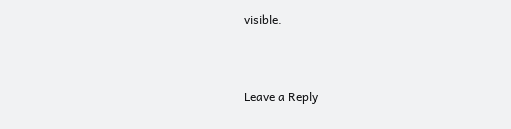visible.


Leave a Reply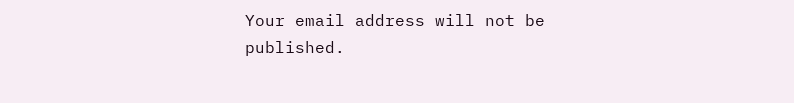Your email address will not be published.